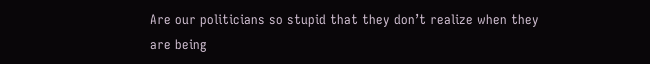Are our politicians so stupid that they don’t realize when they are being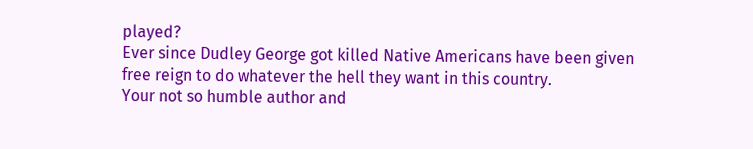played?
Ever since Dudley George got killed Native Americans have been given free reign to do whatever the hell they want in this country.
Your not so humble author and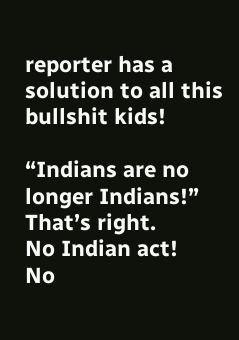reporter has a solution to all this bullshit kids!

“Indians are no longer Indians!”
That’s right.
No Indian act!
No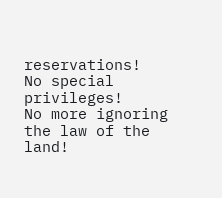reservations!
No special privileges!
No more ignoring the law of the land!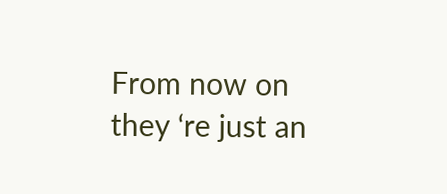From now on they ‘re just an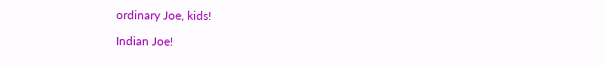ordinary Joe, kids!

Indian Joe!